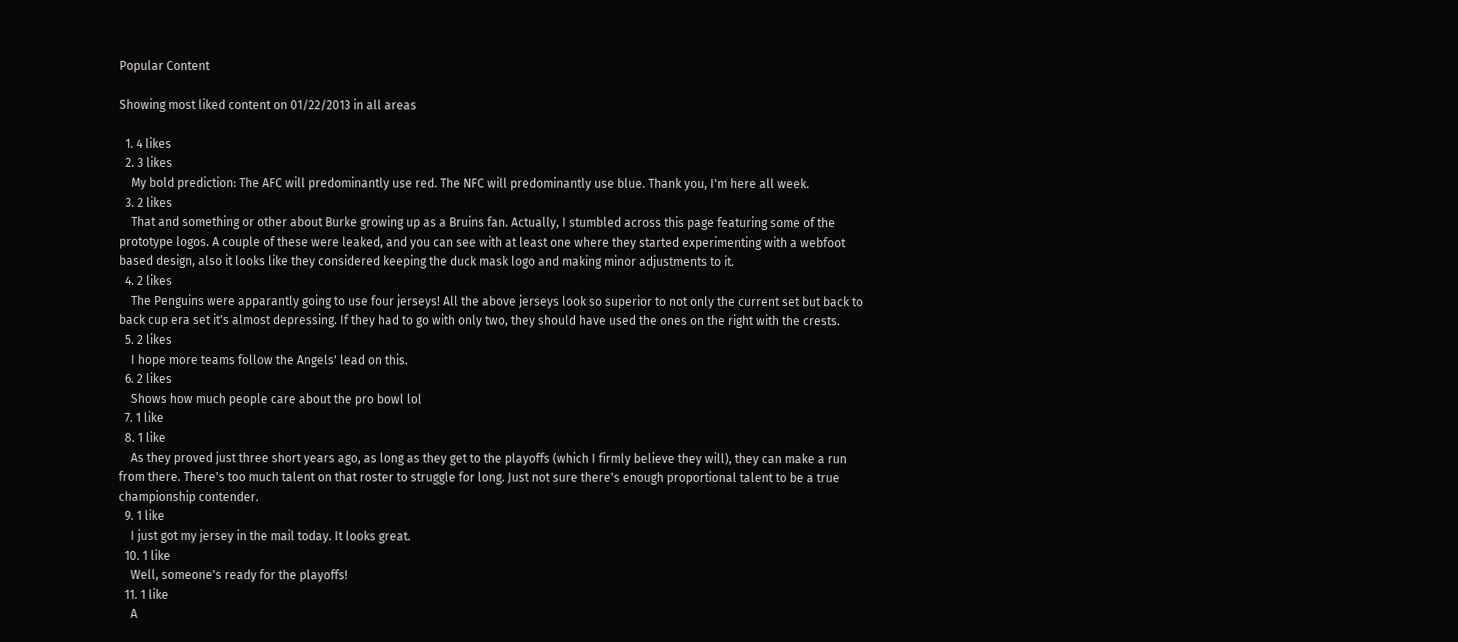Popular Content

Showing most liked content on 01/22/2013 in all areas

  1. 4 likes
  2. 3 likes
    My bold prediction: The AFC will predominantly use red. The NFC will predominantly use blue. Thank you, I'm here all week.
  3. 2 likes
    That and something or other about Burke growing up as a Bruins fan. Actually, I stumbled across this page featuring some of the prototype logos. A couple of these were leaked, and you can see with at least one where they started experimenting with a webfoot based design, also it looks like they considered keeping the duck mask logo and making minor adjustments to it.
  4. 2 likes
    The Penguins were apparantly going to use four jerseys! All the above jerseys look so superior to not only the current set but back to back cup era set it's almost depressing. If they had to go with only two, they should have used the ones on the right with the crests.
  5. 2 likes
    I hope more teams follow the Angels' lead on this.
  6. 2 likes
    Shows how much people care about the pro bowl lol
  7. 1 like
  8. 1 like
    As they proved just three short years ago, as long as they get to the playoffs (which I firmly believe they will), they can make a run from there. There's too much talent on that roster to struggle for long. Just not sure there's enough proportional talent to be a true championship contender.
  9. 1 like
    I just got my jersey in the mail today. It looks great.
  10. 1 like
    Well, someone's ready for the playoffs!
  11. 1 like
    A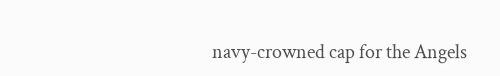navy-crowned cap for the Angels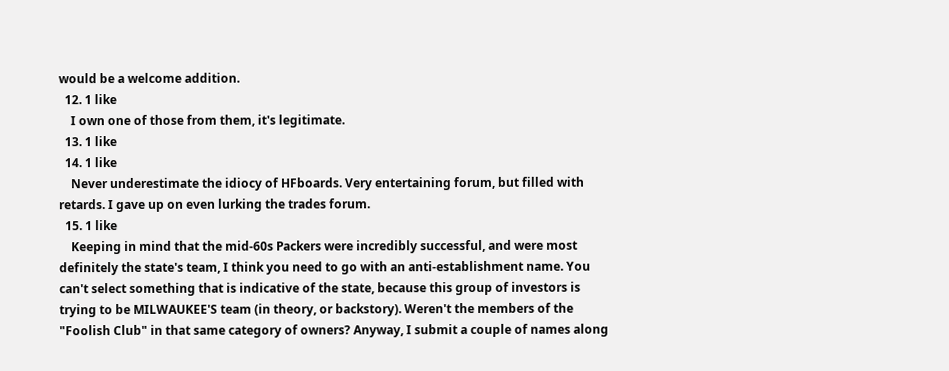would be a welcome addition.
  12. 1 like
    I own one of those from them, it's legitimate.
  13. 1 like
  14. 1 like
    Never underestimate the idiocy of HFboards. Very entertaining forum, but filled with retards. I gave up on even lurking the trades forum.
  15. 1 like
    Keeping in mind that the mid-60s Packers were incredibly successful, and were most definitely the state's team, I think you need to go with an anti-establishment name. You can't select something that is indicative of the state, because this group of investors is trying to be MILWAUKEE'S team (in theory, or backstory). Weren't the members of the "Foolish Club" in that same category of owners? Anyway, I submit a couple of names along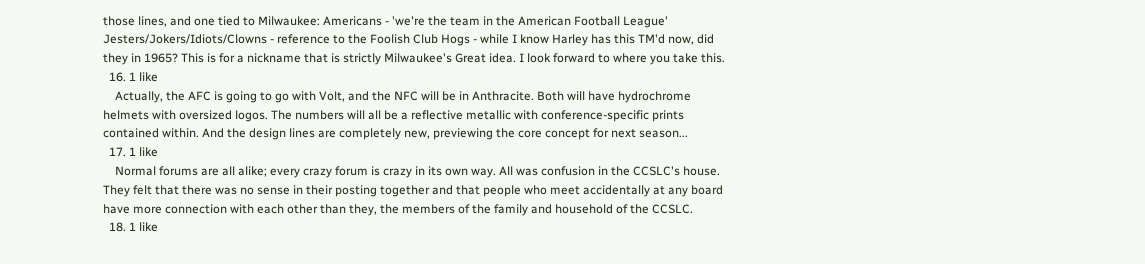those lines, and one tied to Milwaukee: Americans - 'we're the team in the American Football League' Jesters/Jokers/Idiots/Clowns - reference to the Foolish Club Hogs - while I know Harley has this TM'd now, did they in 1965? This is for a nickname that is strictly Milwaukee's Great idea. I look forward to where you take this.
  16. 1 like
    Actually, the AFC is going to go with Volt, and the NFC will be in Anthracite. Both will have hydrochrome helmets with oversized logos. The numbers will all be a reflective metallic with conference-specific prints contained within. And the design lines are completely new, previewing the core concept for next season...
  17. 1 like
    Normal forums are all alike; every crazy forum is crazy in its own way. All was confusion in the CCSLC's house. They felt that there was no sense in their posting together and that people who meet accidentally at any board have more connection with each other than they, the members of the family and household of the CCSLC.
  18. 1 like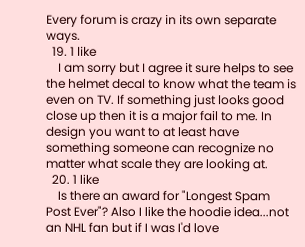Every forum is crazy in its own separate ways.
  19. 1 like
    I am sorry but I agree it sure helps to see the helmet decal to know what the team is even on TV. If something just looks good close up then it is a major fail to me. In design you want to at least have something someone can recognize no matter what scale they are looking at.
  20. 1 like
    Is there an award for "Longest Spam Post Ever"? Also I like the hoodie idea...not an NHL fan but if I was I'd love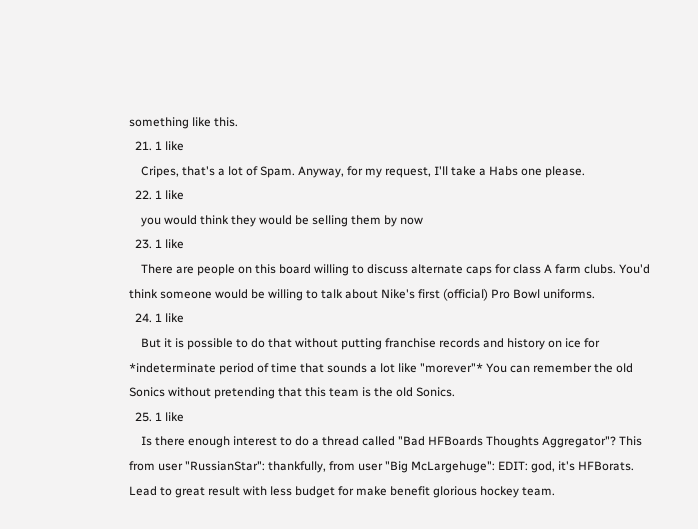something like this.
  21. 1 like
    Cripes, that's a lot of Spam. Anyway, for my request, I'll take a Habs one please.
  22. 1 like
    you would think they would be selling them by now
  23. 1 like
    There are people on this board willing to discuss alternate caps for class A farm clubs. You'd think someone would be willing to talk about Nike's first (official) Pro Bowl uniforms.
  24. 1 like
    But it is possible to do that without putting franchise records and history on ice for *indeterminate period of time that sounds a lot like "morever"* You can remember the old Sonics without pretending that this team is the old Sonics.
  25. 1 like
    Is there enough interest to do a thread called "Bad HFBoards Thoughts Aggregator"? This from user "RussianStar": thankfully, from user "Big McLargehuge": EDIT: god, it's HFBorats. Lead to great result with less budget for make benefit glorious hockey team.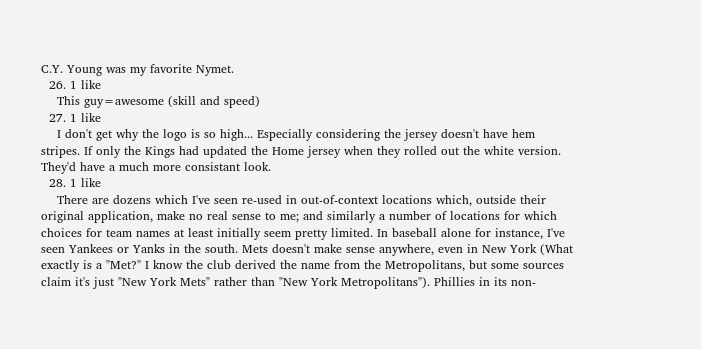C.Y. Young was my favorite Nymet.
  26. 1 like
    This guy=awesome (skill and speed)
  27. 1 like
    I don't get why the logo is so high... Especially considering the jersey doesn't have hem stripes. If only the Kings had updated the Home jersey when they rolled out the white version. They'd have a much more consistant look.
  28. 1 like
    There are dozens which I've seen re-used in out-of-context locations which, outside their original application, make no real sense to me; and similarly a number of locations for which choices for team names at least initially seem pretty limited. In baseball alone for instance, I've seen Yankees or Yanks in the south. Mets doesn't make sense anywhere, even in New York (What exactly is a "Met?" I know the club derived the name from the Metropolitans, but some sources claim it's just "New York Mets" rather than "New York Metropolitans"). Phillies in its non-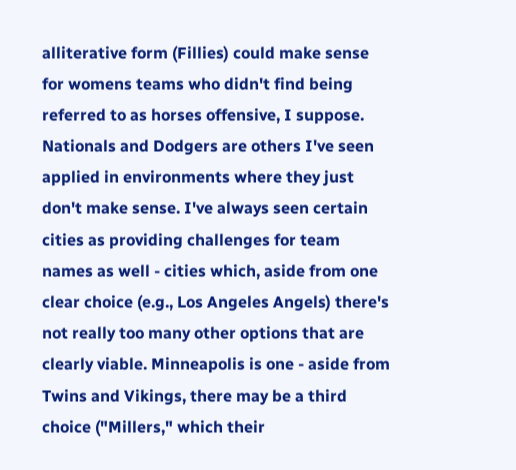alliterative form (Fillies) could make sense for womens teams who didn't find being referred to as horses offensive, I suppose. Nationals and Dodgers are others I've seen applied in environments where they just don't make sense. I've always seen certain cities as providing challenges for team names as well - cities which, aside from one clear choice (e.g., Los Angeles Angels) there's not really too many other options that are clearly viable. Minneapolis is one - aside from Twins and Vikings, there may be a third choice ("Millers," which their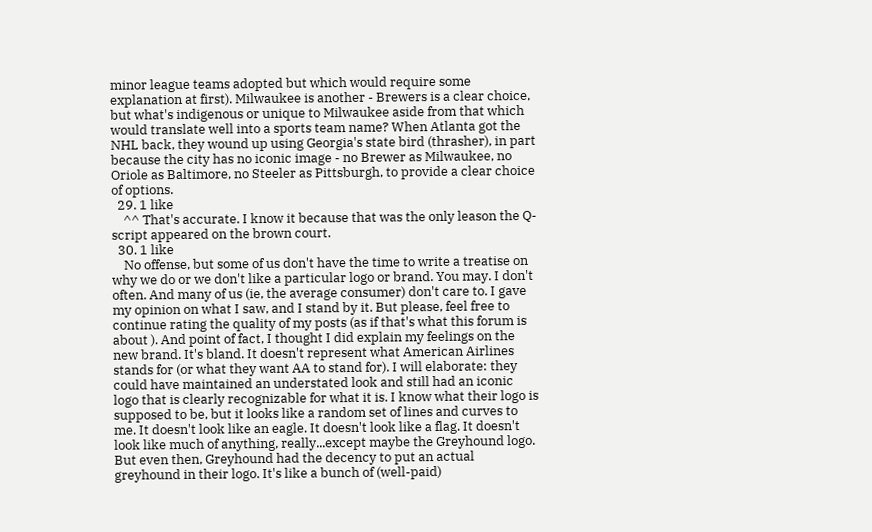minor league teams adopted but which would require some explanation at first). Milwaukee is another - Brewers is a clear choice, but what's indigenous or unique to Milwaukee aside from that which would translate well into a sports team name? When Atlanta got the NHL back, they wound up using Georgia's state bird (thrasher), in part because the city has no iconic image - no Brewer as Milwaukee, no Oriole as Baltimore, no Steeler as Pittsburgh, to provide a clear choice of options.
  29. 1 like
    ^^ That's accurate. I know it because that was the only leason the Q-script appeared on the brown court.
  30. 1 like
    No offense, but some of us don't have the time to write a treatise on why we do or we don't like a particular logo or brand. You may. I don't often. And many of us (ie, the average consumer) don't care to. I gave my opinion on what I saw, and I stand by it. But please, feel free to continue rating the quality of my posts (as if that's what this forum is about ). And point of fact, I thought I did explain my feelings on the new brand. It's bland. It doesn't represent what American Airlines stands for (or what they want AA to stand for). I will elaborate: they could have maintained an understated look and still had an iconic logo that is clearly recognizable for what it is. I know what their logo is supposed to be, but it looks like a random set of lines and curves to me. It doesn't look like an eagle. It doesn't look like a flag. It doesn't look like much of anything, really...except maybe the Greyhound logo. But even then, Greyhound had the decency to put an actual greyhound in their logo. It's like a bunch of (well-paid)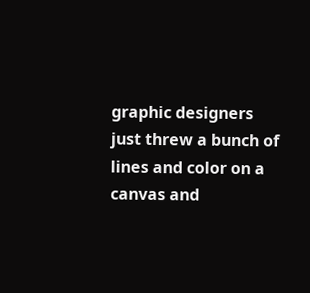graphic designers just threw a bunch of lines and color on a canvas and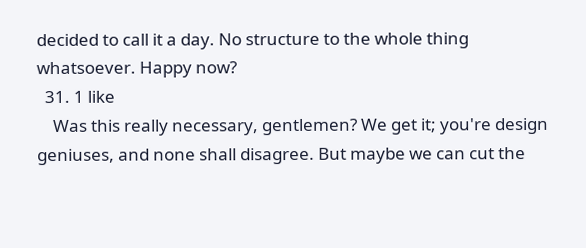decided to call it a day. No structure to the whole thing whatsoever. Happy now?
  31. 1 like
    Was this really necessary, gentlemen? We get it; you're design geniuses, and none shall disagree. But maybe we can cut the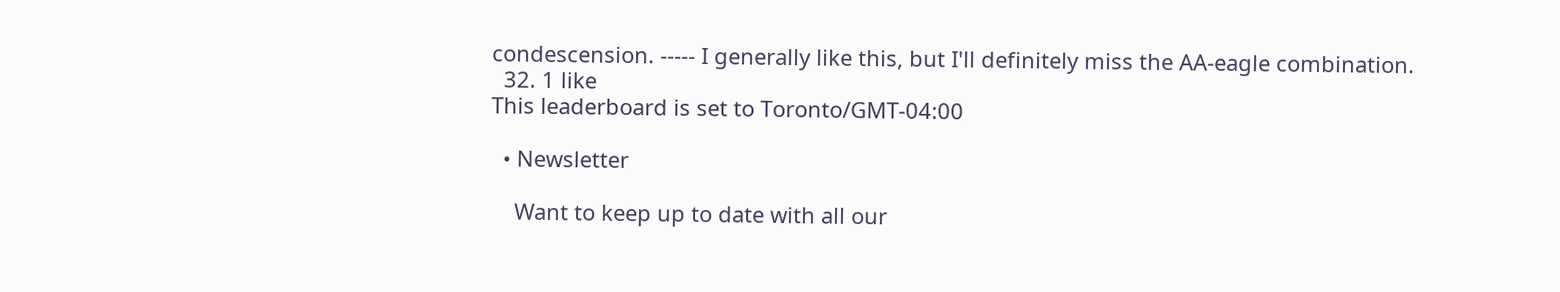condescension. ----- I generally like this, but I'll definitely miss the AA-eagle combination.
  32. 1 like
This leaderboard is set to Toronto/GMT-04:00

  • Newsletter

    Want to keep up to date with all our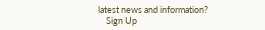latest news and information?
    Sign Up